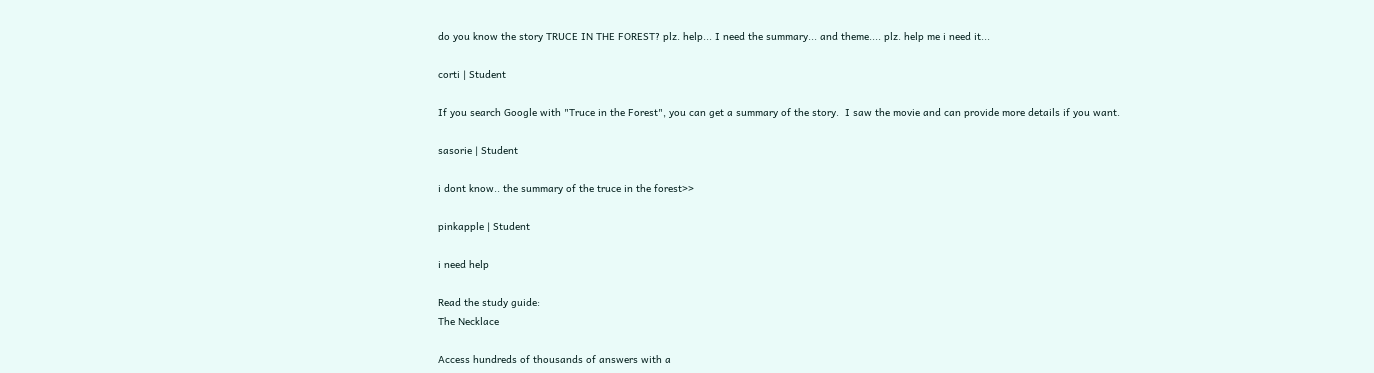do you know the story TRUCE IN THE FOREST? plz. help... I need the summary... and theme.... plz. help me i need it...

corti | Student

If you search Google with "Truce in the Forest", you can get a summary of the story.  I saw the movie and can provide more details if you want.

sasorie | Student

i dont know.. the summary of the truce in the forest>>

pinkapple | Student

i need help

Read the study guide:
The Necklace

Access hundreds of thousands of answers with a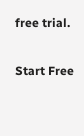free trial.

Start Free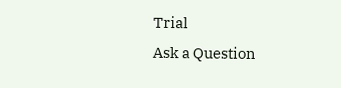Trial
Ask a Question